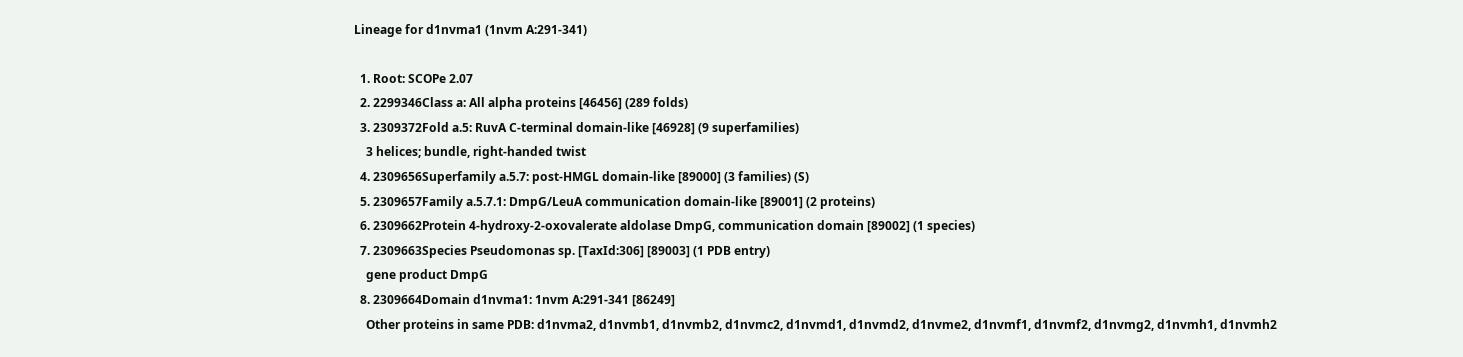Lineage for d1nvma1 (1nvm A:291-341)

  1. Root: SCOPe 2.07
  2. 2299346Class a: All alpha proteins [46456] (289 folds)
  3. 2309372Fold a.5: RuvA C-terminal domain-like [46928] (9 superfamilies)
    3 helices; bundle, right-handed twist
  4. 2309656Superfamily a.5.7: post-HMGL domain-like [89000] (3 families) (S)
  5. 2309657Family a.5.7.1: DmpG/LeuA communication domain-like [89001] (2 proteins)
  6. 2309662Protein 4-hydroxy-2-oxovalerate aldolase DmpG, communication domain [89002] (1 species)
  7. 2309663Species Pseudomonas sp. [TaxId:306] [89003] (1 PDB entry)
    gene product DmpG
  8. 2309664Domain d1nvma1: 1nvm A:291-341 [86249]
    Other proteins in same PDB: d1nvma2, d1nvmb1, d1nvmb2, d1nvmc2, d1nvmd1, d1nvmd2, d1nvme2, d1nvmf1, d1nvmf2, d1nvmg2, d1nvmh1, d1nvmh2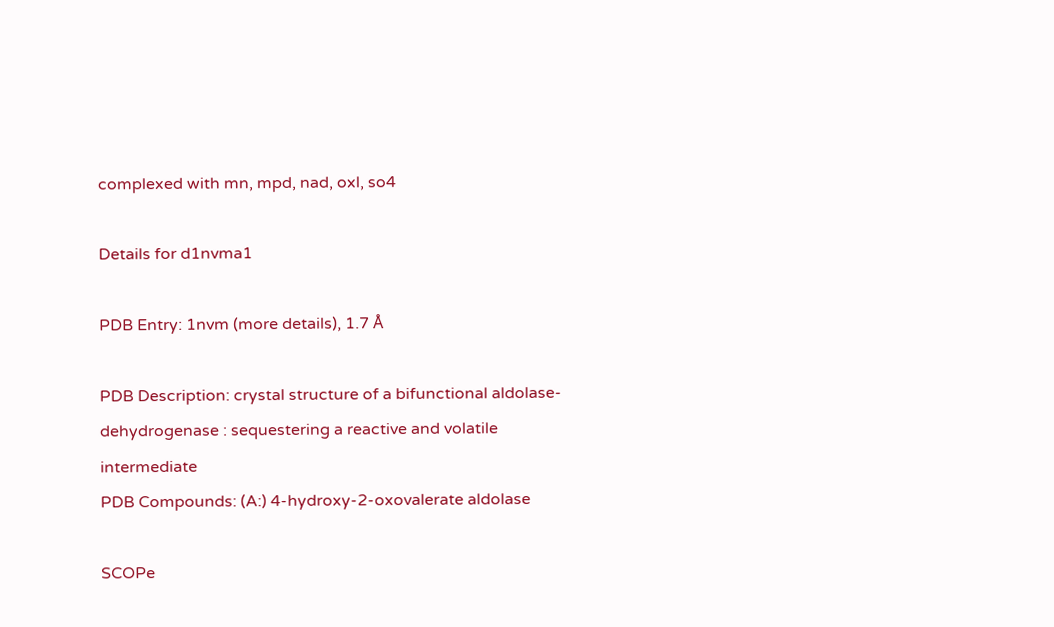complexed with mn, mpd, nad, oxl, so4

Details for d1nvma1

PDB Entry: 1nvm (more details), 1.7 Å

PDB Description: crystal structure of a bifunctional aldolase-dehydrogenase : sequestering a reactive and volatile intermediate
PDB Compounds: (A:) 4-hydroxy-2-oxovalerate aldolase

SCOPe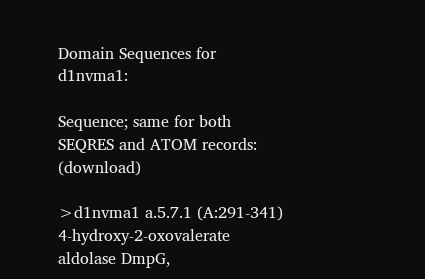Domain Sequences for d1nvma1:

Sequence; same for both SEQRES and ATOM records: (download)

>d1nvma1 a.5.7.1 (A:291-341) 4-hydroxy-2-oxovalerate aldolase DmpG,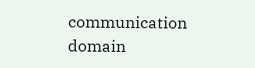communication domain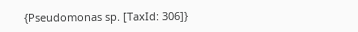{Pseudomonas sp. [TaxId: 306]}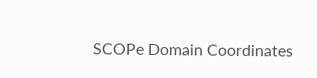SCOPe Domain Coordinates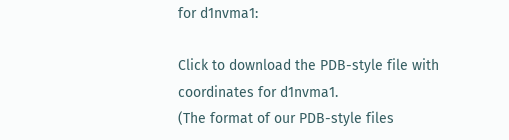for d1nvma1:

Click to download the PDB-style file with coordinates for d1nvma1.
(The format of our PDB-style files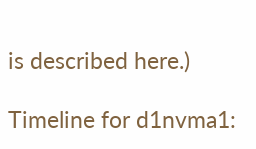is described here.)

Timeline for d1nvma1: